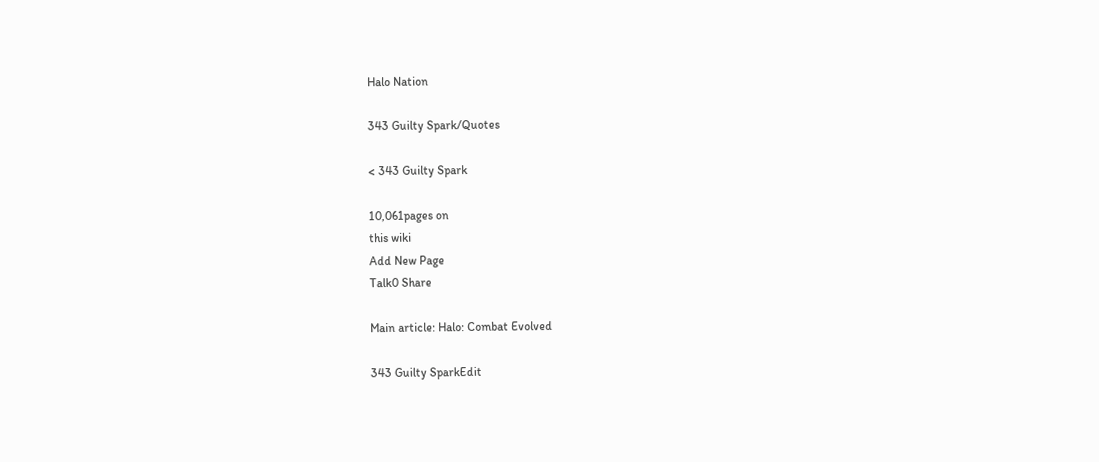Halo Nation

343 Guilty Spark/Quotes

< 343 Guilty Spark

10,061pages on
this wiki
Add New Page
Talk0 Share

Main article: Halo: Combat Evolved

343 Guilty SparkEdit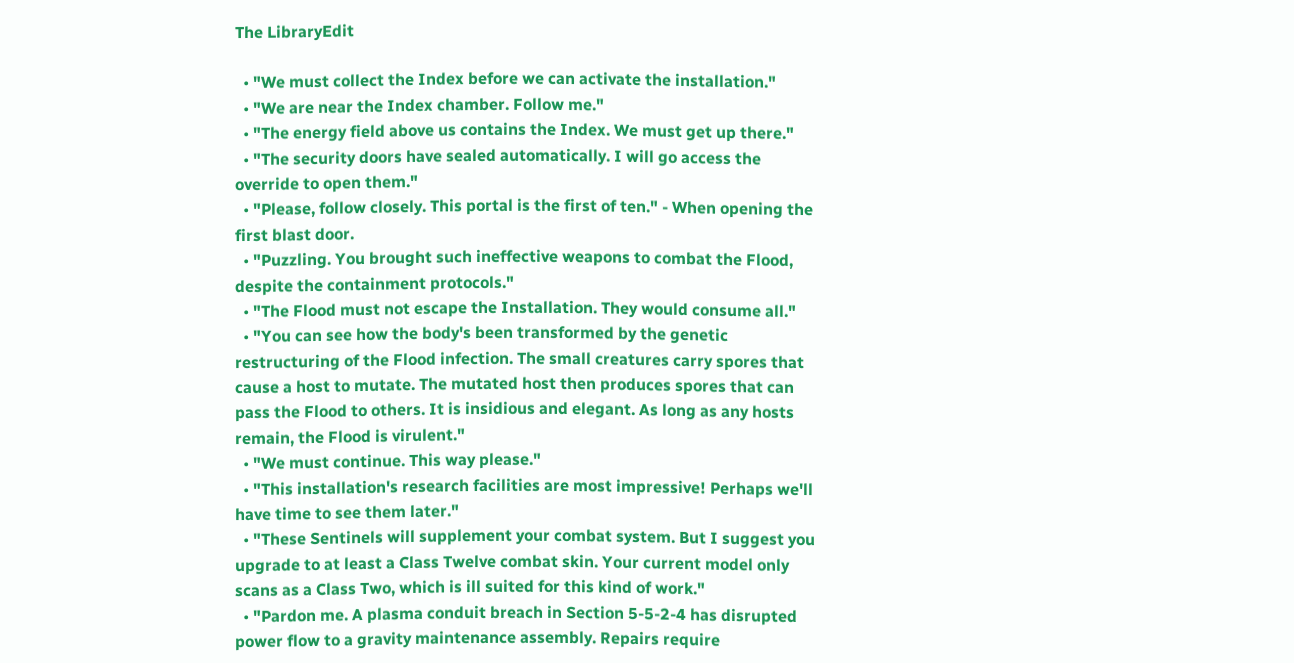The LibraryEdit

  • "We must collect the Index before we can activate the installation."
  • "We are near the Index chamber. Follow me."
  • "The energy field above us contains the Index. We must get up there."
  • "The security doors have sealed automatically. I will go access the override to open them."
  • "Please, follow closely. This portal is the first of ten." - When opening the first blast door.
  • "Puzzling. You brought such ineffective weapons to combat the Flood, despite the containment protocols."
  • "The Flood must not escape the Installation. They would consume all."
  • "You can see how the body's been transformed by the genetic restructuring of the Flood infection. The small creatures carry spores that cause a host to mutate. The mutated host then produces spores that can pass the Flood to others. It is insidious and elegant. As long as any hosts remain, the Flood is virulent."
  • "We must continue. This way please."
  • "This installation's research facilities are most impressive! Perhaps we'll have time to see them later."
  • "These Sentinels will supplement your combat system. But I suggest you upgrade to at least a Class Twelve combat skin. Your current model only scans as a Class Two, which is ill suited for this kind of work."
  • "Pardon me. A plasma conduit breach in Section 5-5-2-4 has disrupted power flow to a gravity maintenance assembly. Repairs require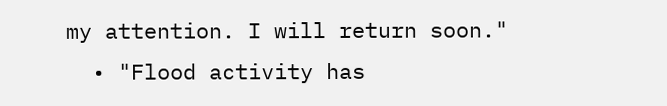my attention. I will return soon."
  • "Flood activity has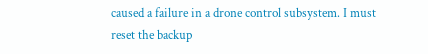caused a failure in a drone control subsystem. I must reset the backup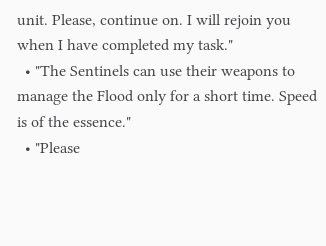unit. Please, continue on. I will rejoin you when I have completed my task."
  • "The Sentinels can use their weapons to manage the Flood only for a short time. Speed is of the essence."
  • "Please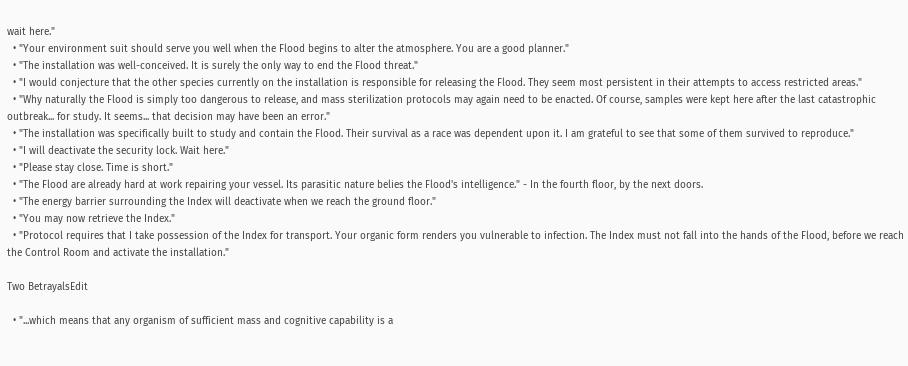wait here."
  • "Your environment suit should serve you well when the Flood begins to alter the atmosphere. You are a good planner."
  • "The installation was well-conceived. It is surely the only way to end the Flood threat."
  • "I would conjecture that the other species currently on the installation is responsible for releasing the Flood. They seem most persistent in their attempts to access restricted areas."
  • "Why naturally the Flood is simply too dangerous to release, and mass sterilization protocols may again need to be enacted. Of course, samples were kept here after the last catastrophic outbreak... for study. It seems... that decision may have been an error."
  • "The installation was specifically built to study and contain the Flood. Their survival as a race was dependent upon it. I am grateful to see that some of them survived to reproduce."
  • "I will deactivate the security lock. Wait here."
  • "Please stay close. Time is short."
  • "The Flood are already hard at work repairing your vessel. Its parasitic nature belies the Flood's intelligence." - In the fourth floor, by the next doors.
  • "The energy barrier surrounding the Index will deactivate when we reach the ground floor."
  • "You may now retrieve the Index."
  • "Protocol requires that I take possession of the Index for transport. Your organic form renders you vulnerable to infection. The Index must not fall into the hands of the Flood, before we reach the Control Room and activate the installation."

Two BetrayalsEdit

  • "...which means that any organism of sufficient mass and cognitive capability is a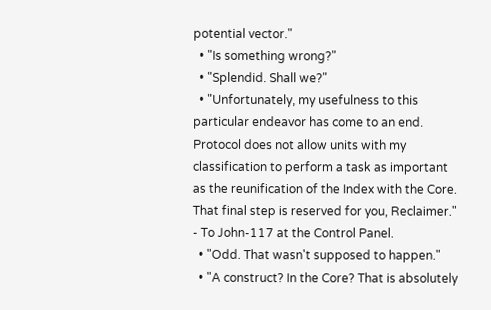potential vector."
  • "Is something wrong?"
  • "Splendid. Shall we?"
  • "Unfortunately, my usefulness to this particular endeavor has come to an end. Protocol does not allow units with my classification to perform a task as important as the reunification of the Index with the Core. That final step is reserved for you, Reclaimer." - To John-117 at the Control Panel.
  • "Odd. That wasn't supposed to happen."
  • "A construct? In the Core? That is absolutely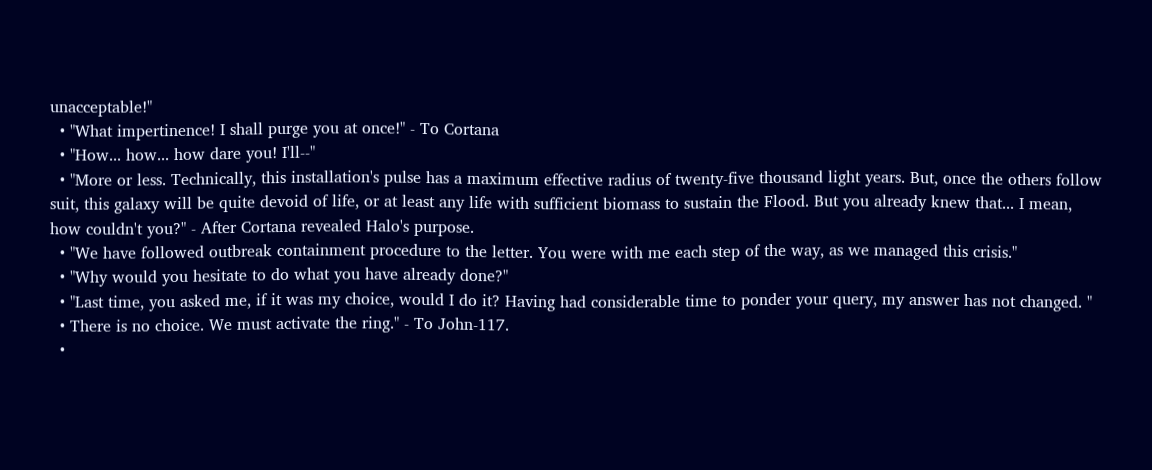unacceptable!"
  • "What impertinence! I shall purge you at once!" - To Cortana
  • "How... how... how dare you! I'll--"
  • "More or less. Technically, this installation's pulse has a maximum effective radius of twenty-five thousand light years. But, once the others follow suit, this galaxy will be quite devoid of life, or at least any life with sufficient biomass to sustain the Flood. But you already knew that... I mean, how couldn't you?" - After Cortana revealed Halo's purpose.
  • "We have followed outbreak containment procedure to the letter. You were with me each step of the way, as we managed this crisis."
  • "Why would you hesitate to do what you have already done?"
  • "Last time, you asked me, if it was my choice, would I do it? Having had considerable time to ponder your query, my answer has not changed. "
  • There is no choice. We must activate the ring." - To John-117.
  •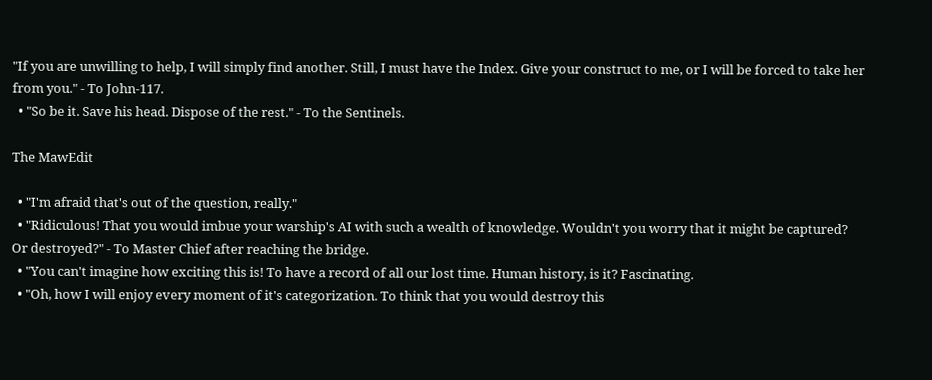"If you are unwilling to help, I will simply find another. Still, I must have the Index. Give your construct to me, or I will be forced to take her from you." - To John-117.
  • "So be it. Save his head. Dispose of the rest." - To the Sentinels.

The MawEdit

  • "I'm afraid that's out of the question, really."
  • "Ridiculous! That you would imbue your warship's AI with such a wealth of knowledge. Wouldn't you worry that it might be captured? Or destroyed?" - To Master Chief after reaching the bridge.
  • "You can't imagine how exciting this is! To have a record of all our lost time. Human history, is it? Fascinating.
  • "Oh, how I will enjoy every moment of it's categorization. To think that you would destroy this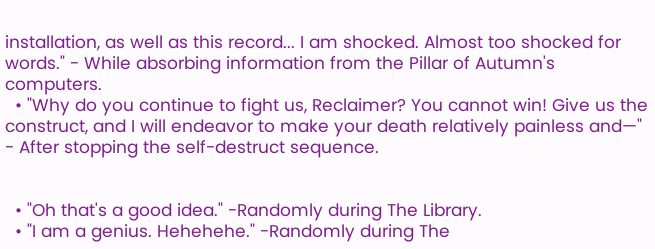installation, as well as this record... I am shocked. Almost too shocked for words." - While absorbing information from the Pillar of Autumn's computers.
  • "Why do you continue to fight us, Reclaimer? You cannot win! Give us the construct, and I will endeavor to make your death relatively painless and—" - After stopping the self-destruct sequence.


  • "Oh that's a good idea." -Randomly during The Library.
  • "I am a genius. Hehehehe." -Randomly during The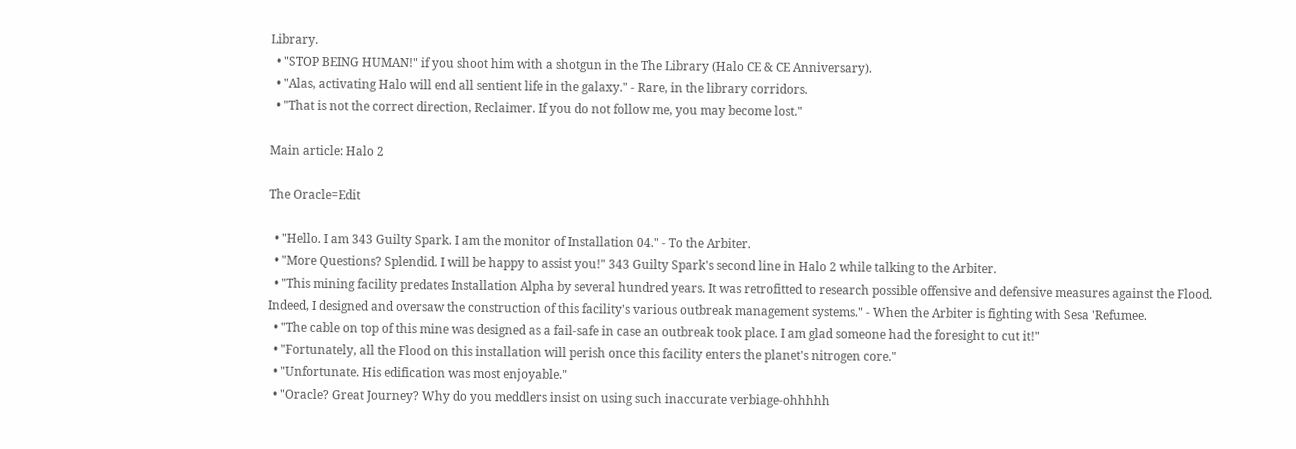Library.
  • "STOP BEING HUMAN!" if you shoot him with a shotgun in the The Library (Halo CE & CE Anniversary).
  • "Alas, activating Halo will end all sentient life in the galaxy." - Rare, in the library corridors.
  • "That is not the correct direction, Reclaimer. If you do not follow me, you may become lost."

Main article: Halo 2

The Oracle=Edit

  • "Hello. I am 343 Guilty Spark. I am the monitor of Installation 04." - To the Arbiter.
  • "More Questions? Splendid. I will be happy to assist you!" 343 Guilty Spark's second line in Halo 2 while talking to the Arbiter.
  • "This mining facility predates Installation Alpha by several hundred years. It was retrofitted to research possible offensive and defensive measures against the Flood. Indeed, I designed and oversaw the construction of this facility's various outbreak management systems." - When the Arbiter is fighting with Sesa 'Refumee.
  • "The cable on top of this mine was designed as a fail-safe in case an outbreak took place. I am glad someone had the foresight to cut it!"
  • "Fortunately, all the Flood on this installation will perish once this facility enters the planet's nitrogen core."
  • "Unfortunate. His edification was most enjoyable."
  • "Oracle? Great Journey? Why do you meddlers insist on using such inaccurate verbiage-ohhhhh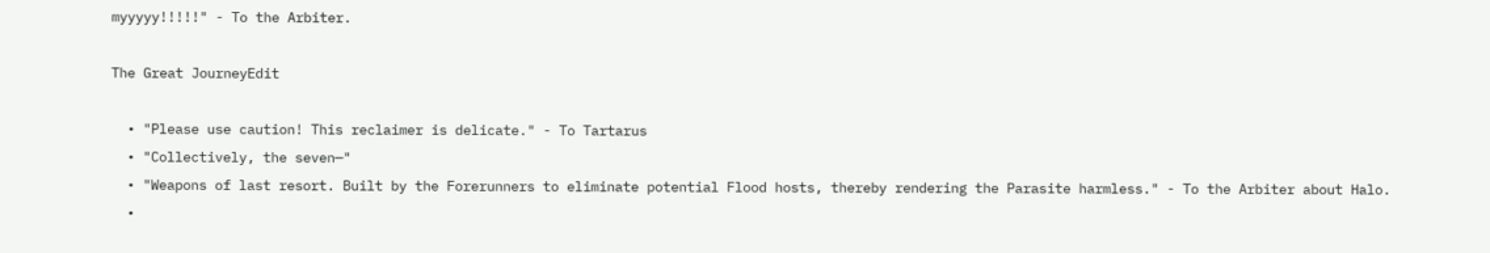myyyyy!!!!!" - To the Arbiter.

The Great JourneyEdit

  • "Please use caution! This reclaimer is delicate." - To Tartarus
  • "Collectively, the seven—"
  • "Weapons of last resort. Built by the Forerunners to eliminate potential Flood hosts, thereby rendering the Parasite harmless." - To the Arbiter about Halo.
  •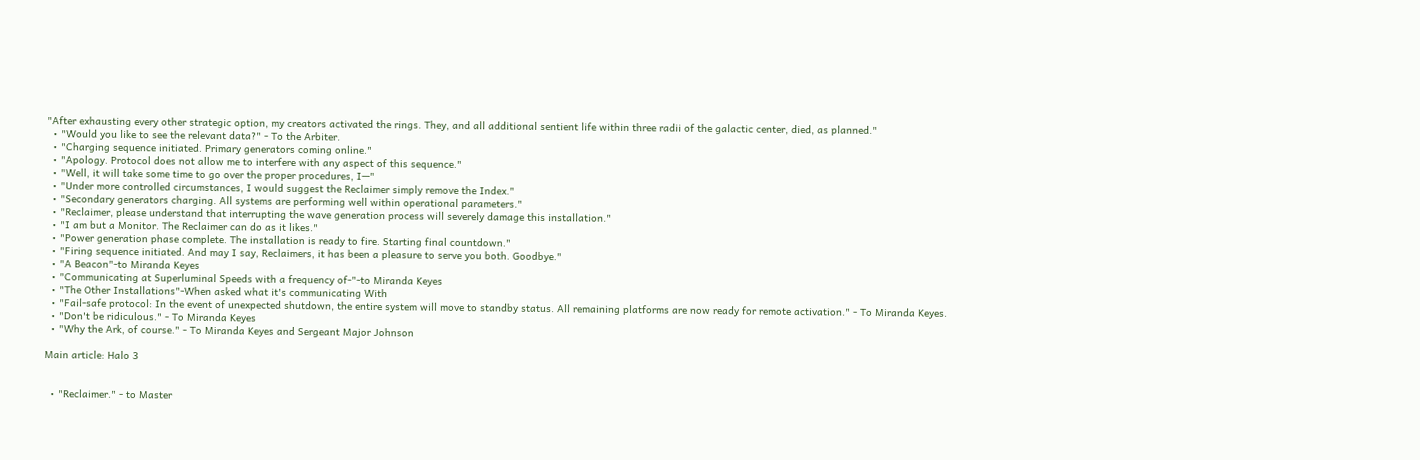"After exhausting every other strategic option, my creators activated the rings. They, and all additional sentient life within three radii of the galactic center, died, as planned."
  • "Would you like to see the relevant data?" - To the Arbiter.
  • "Charging sequence initiated. Primary generators coming online."
  • "Apology. Protocol does not allow me to interfere with any aspect of this sequence."
  • "Well, it will take some time to go over the proper procedures, I—"
  • "Under more controlled circumstances, I would suggest the Reclaimer simply remove the Index."
  • "Secondary generators charging. All systems are performing well within operational parameters."
  • "Reclaimer, please understand that interrupting the wave generation process will severely damage this installation."
  • "I am but a Monitor. The Reclaimer can do as it likes."
  • "Power generation phase complete. The installation is ready to fire. Starting final countdown."
  • "Firing sequence initiated. And may I say, Reclaimers, it has been a pleasure to serve you both. Goodbye."
  • "A Beacon"-to Miranda Keyes
  • "Communicating at Superluminal Speeds with a frequency of-"-to Miranda Keyes
  • "The Other Installations"-When asked what it's communicating With
  • "Fail-safe protocol: In the event of unexpected shutdown, the entire system will move to standby status. All remaining platforms are now ready for remote activation." - To Miranda Keyes.
  • "Don't be ridiculous." - To Miranda Keyes
  • "Why the Ark, of course." - To Miranda Keyes and Sergeant Major Johnson

Main article: Halo 3


  • "Reclaimer." - to Master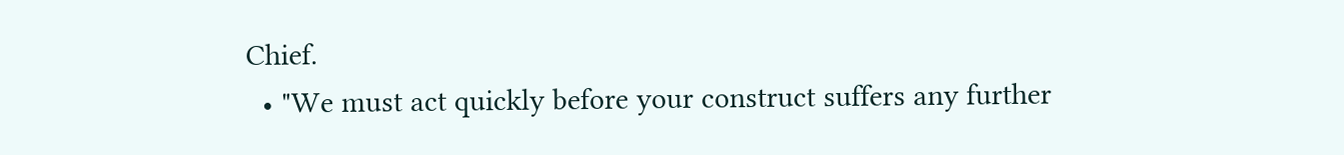Chief.
  • "We must act quickly before your construct suffers any further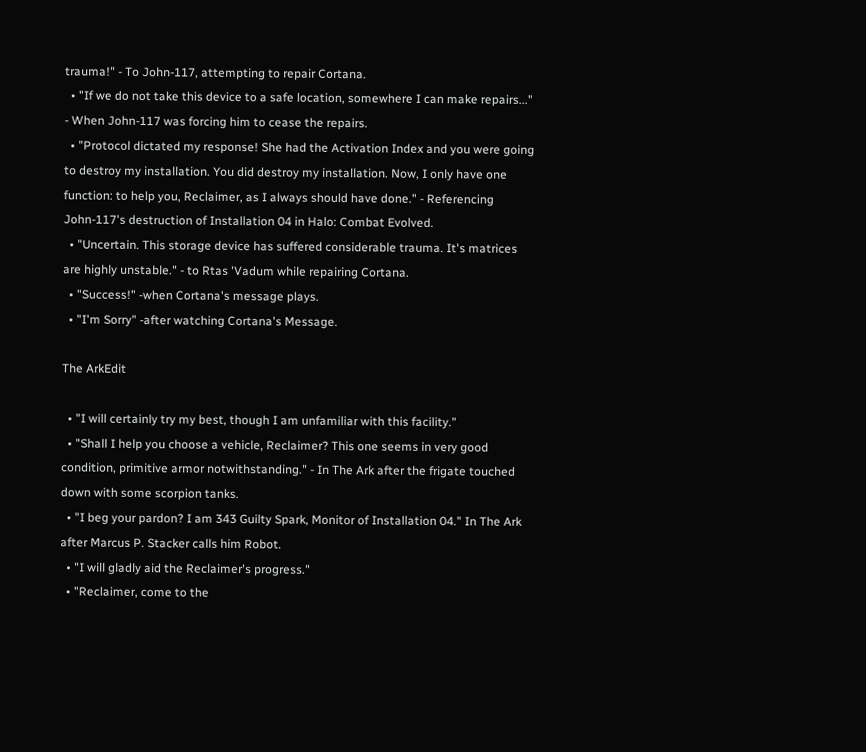trauma!" - To John-117, attempting to repair Cortana.
  • "If we do not take this device to a safe location, somewhere I can make repairs..." - When John-117 was forcing him to cease the repairs.
  • "Protocol dictated my response! She had the Activation Index and you were going to destroy my installation. You did destroy my installation. Now, I only have one function: to help you, Reclaimer, as I always should have done." - Referencing John-117's destruction of Installation 04 in Halo: Combat Evolved.
  • "Uncertain. This storage device has suffered considerable trauma. It's matrices are highly unstable." - to Rtas 'Vadum while repairing Cortana.
  • "Success!" -when Cortana's message plays.
  • "I'm Sorry" -after watching Cortana's Message.

The ArkEdit

  • "I will certainly try my best, though I am unfamiliar with this facility."
  • "Shall I help you choose a vehicle, Reclaimer? This one seems in very good condition, primitive armor notwithstanding." - In The Ark after the frigate touched down with some scorpion tanks.
  • "I beg your pardon? I am 343 Guilty Spark, Monitor of Installation 04." In The Ark after Marcus P. Stacker calls him Robot.
  • "I will gladly aid the Reclaimer's progress."
  • "Reclaimer, come to the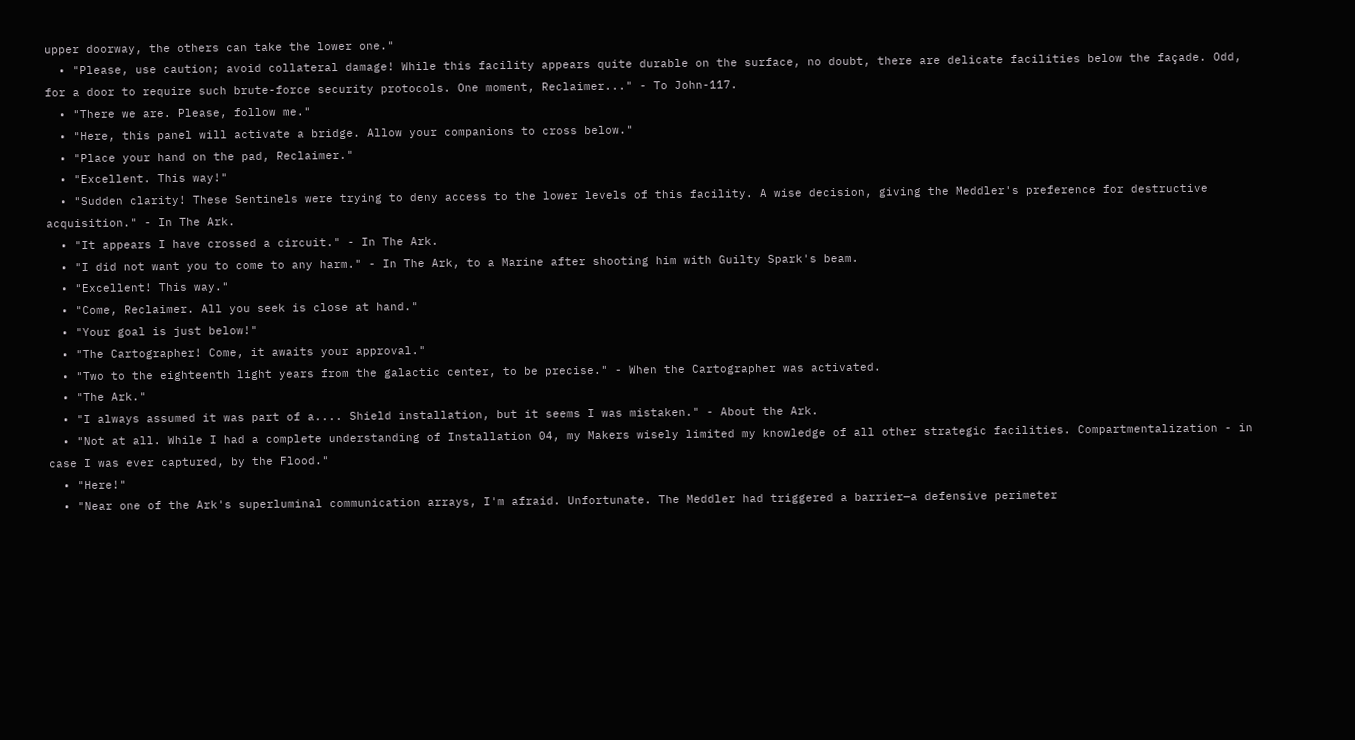upper doorway, the others can take the lower one."
  • "Please, use caution; avoid collateral damage! While this facility appears quite durable on the surface, no doubt, there are delicate facilities below the façade. Odd, for a door to require such brute-force security protocols. One moment, Reclaimer..." - To John-117.
  • "There we are. Please, follow me."
  • "Here, this panel will activate a bridge. Allow your companions to cross below."
  • "Place your hand on the pad, Reclaimer."
  • "Excellent. This way!"
  • "Sudden clarity! These Sentinels were trying to deny access to the lower levels of this facility. A wise decision, giving the Meddler's preference for destructive acquisition." - In The Ark.
  • "It appears I have crossed a circuit." - In The Ark.
  • "I did not want you to come to any harm." - In The Ark, to a Marine after shooting him with Guilty Spark's beam.
  • "Excellent! This way."
  • "Come, Reclaimer. All you seek is close at hand."
  • "Your goal is just below!"
  • "The Cartographer! Come, it awaits your approval."
  • "Two to the eighteenth light years from the galactic center, to be precise." - When the Cartographer was activated.
  • "The Ark."
  • "I always assumed it was part of a.... Shield installation, but it seems I was mistaken." - About the Ark.
  • "Not at all. While I had a complete understanding of Installation 04, my Makers wisely limited my knowledge of all other strategic facilities. Compartmentalization - in case I was ever captured, by the Flood."
  • "Here!"
  • "Near one of the Ark's superluminal communication arrays, I'm afraid. Unfortunate. The Meddler had triggered a barrier—a defensive perimeter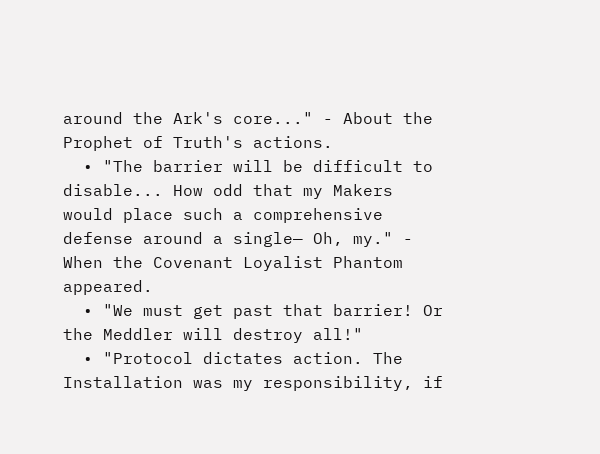around the Ark's core..." - About the Prophet of Truth's actions.
  • "The barrier will be difficult to disable... How odd that my Makers would place such a comprehensive defense around a single— Oh, my." - When the Covenant Loyalist Phantom appeared.
  • "We must get past that barrier! Or the Meddler will destroy all!"
  • "Protocol dictates action. The Installation was my responsibility, if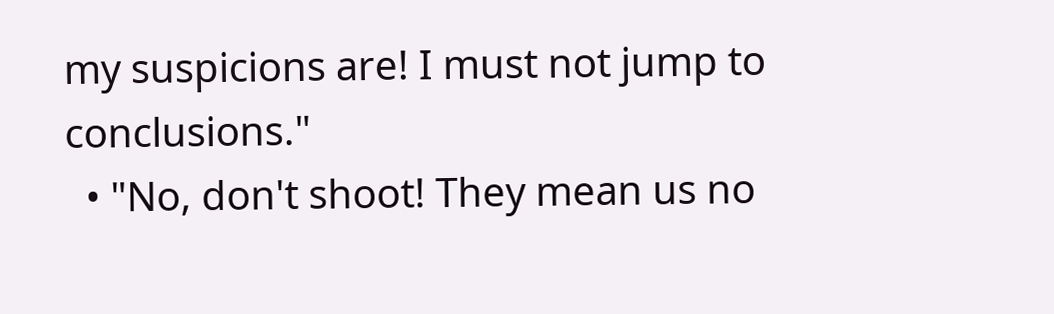my suspicions are! I must not jump to conclusions."
  • "No, don't shoot! They mean us no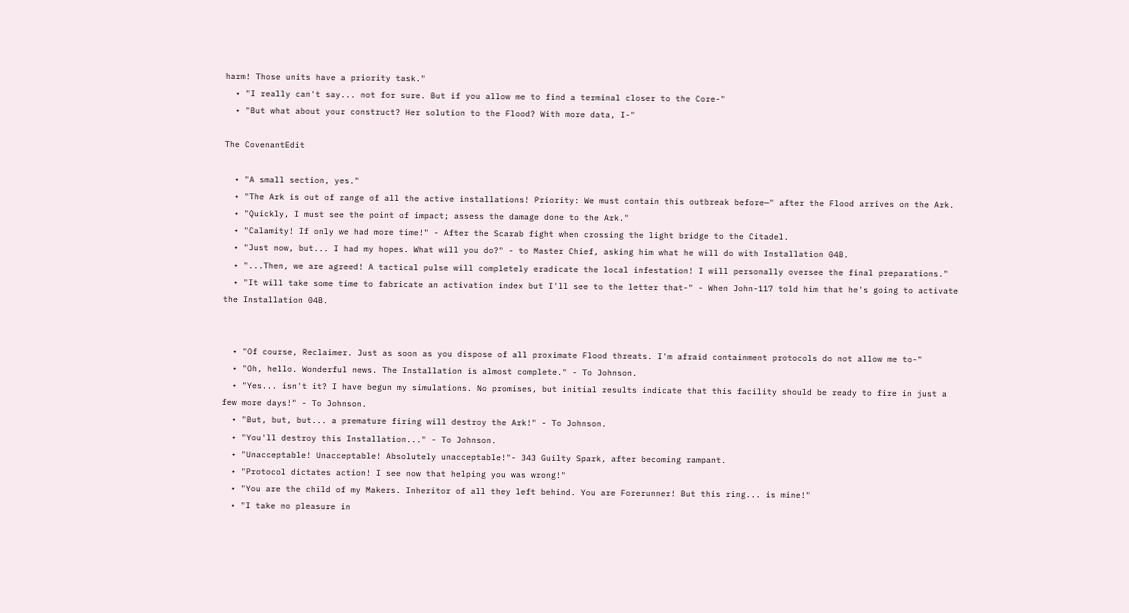harm! Those units have a priority task."
  • "I really can't say... not for sure. But if you allow me to find a terminal closer to the Core-"
  • "But what about your construct? Her solution to the Flood? With more data, I-"

The CovenantEdit

  • "A small section, yes."
  • "The Ark is out of range of all the active installations! Priority: We must contain this outbreak before—" after the Flood arrives on the Ark.
  • "Quickly, I must see the point of impact; assess the damage done to the Ark."
  • "Calamity! If only we had more time!" - After the Scarab fight when crossing the light bridge to the Citadel.
  • "Just now, but... I had my hopes. What will you do?" - to Master Chief, asking him what he will do with Installation 04B.
  • "...Then, we are agreed! A tactical pulse will completely eradicate the local infestation! I will personally oversee the final preparations."
  • "It will take some time to fabricate an activation index but I'll see to the letter that-" - When John-117 told him that he's going to activate the Installation 04B.


  • "Of course, Reclaimer. Just as soon as you dispose of all proximate Flood threats. I'm afraid containment protocols do not allow me to-"
  • "Oh, hello. Wonderful news. The Installation is almost complete." - To Johnson.
  • "Yes... isn't it? I have begun my simulations. No promises, but initial results indicate that this facility should be ready to fire in just a few more days!" - To Johnson.
  • "But, but, but... a premature firing will destroy the Ark!" - To Johnson.
  • "You'll destroy this Installation..." - To Johnson.
  • "Unacceptable! Unacceptable! Absolutely unacceptable!"- 343 Guilty Spark, after becoming rampant.
  • "Protocol dictates action! I see now that helping you was wrong!"
  • "You are the child of my Makers. Inheritor of all they left behind. You are Forerunner! But this ring... is mine!"
  • "I take no pleasure in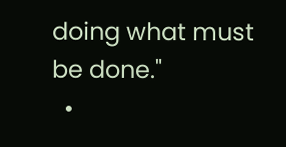doing what must be done."
  •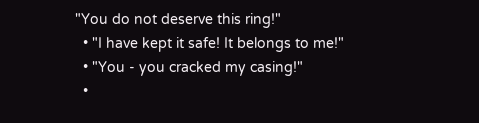"You do not deserve this ring!"
  • "I have kept it safe! It belongs to me!"
  • "You - you cracked my casing!"
  •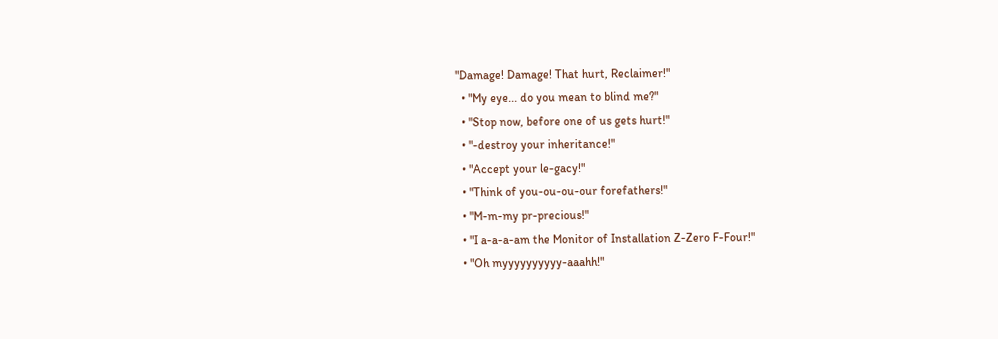"Damage! Damage! That hurt, Reclaimer!"
  • "My eye... do you mean to blind me?"
  • "Stop now, before one of us gets hurt!"
  • "-destroy your inheritance!"
  • "Accept your le-gacy!"
  • "Think of you-ou-ou-our forefathers!"
  • "M-m-my pr-precious!"
  • "I a-a-a-am the Monitor of Installation Z-Zero F-Four!"
  • "Oh myyyyyyyyyy-aaahh!"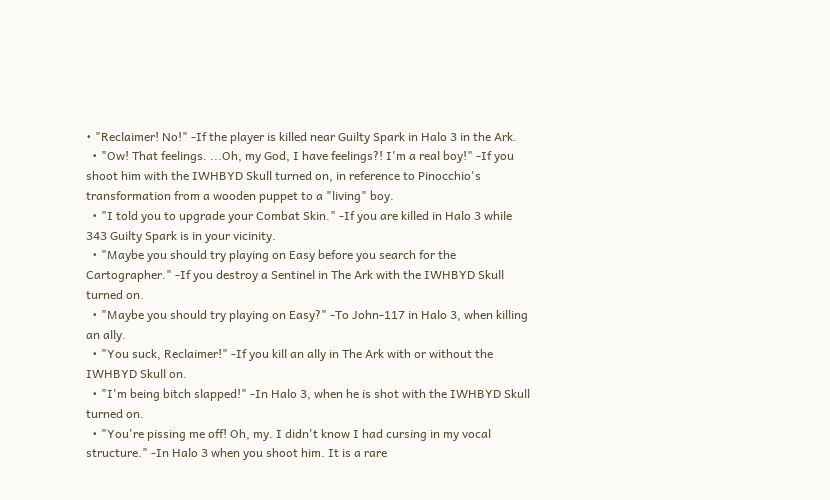• "Reclaimer! No!" -If the player is killed near Guilty Spark in Halo 3 in the Ark.
  • "Ow! That feelings. ...Oh, my God, I have feelings?! I'm a real boy!" -If you shoot him with the IWHBYD Skull turned on, in reference to Pinocchio's transformation from a wooden puppet to a "living" boy.
  • "I told you to upgrade your Combat Skin." -If you are killed in Halo 3 while 343 Guilty Spark is in your vicinity.
  • "Maybe you should try playing on Easy before you search for the Cartographer." -If you destroy a Sentinel in The Ark with the IWHBYD Skull turned on.
  • "Maybe you should try playing on Easy?" -To John-117 in Halo 3, when killing an ally.
  • "You suck, Reclaimer!" -If you kill an ally in The Ark with or without the IWHBYD Skull on.
  • "I'm being bitch slapped!" -In Halo 3, when he is shot with the IWHBYD Skull turned on.
  • "You're pissing me off! Oh, my. I didn't know I had cursing in my vocal structure." -In Halo 3 when you shoot him. It is a rare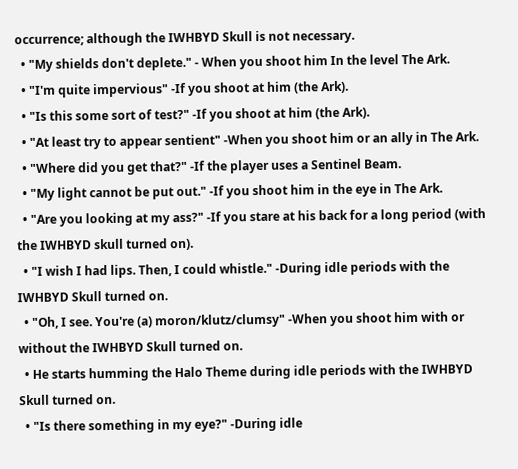occurrence; although the IWHBYD Skull is not necessary.
  • "My shields don't deplete." - When you shoot him In the level The Ark.
  • "I'm quite impervious" -If you shoot at him (the Ark).
  • "Is this some sort of test?" -If you shoot at him (the Ark).
  • "At least try to appear sentient" -When you shoot him or an ally in The Ark.
  • "Where did you get that?" -If the player uses a Sentinel Beam.
  • "My light cannot be put out." -If you shoot him in the eye in The Ark.
  • "Are you looking at my ass?" -If you stare at his back for a long period (with the IWHBYD skull turned on).
  • "I wish I had lips. Then, I could whistle." -During idle periods with the IWHBYD Skull turned on.
  • "Oh, I see. You're (a) moron/klutz/clumsy" -When you shoot him with or without the IWHBYD Skull turned on.
  • He starts humming the Halo Theme during idle periods with the IWHBYD Skull turned on.
  • "Is there something in my eye?" -During idle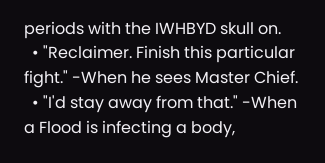periods with the IWHBYD skull on.
  • "Reclaimer. Finish this particular fight." -When he sees Master Chief.
  • "I'd stay away from that." -When a Flood is infecting a body,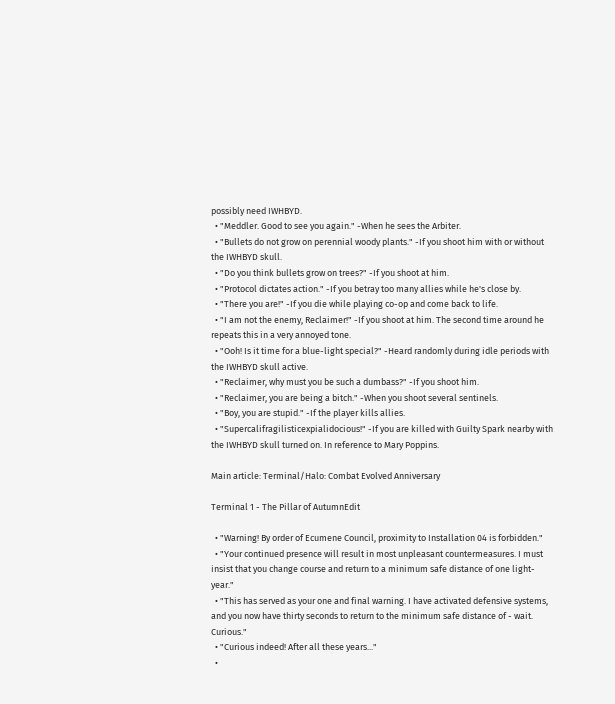possibly need IWHBYD.
  • "Meddler. Good to see you again." -When he sees the Arbiter.
  • "Bullets do not grow on perennial woody plants." -If you shoot him with or without the IWHBYD skull.
  • "Do you think bullets grow on trees?" -If you shoot at him.
  • "Protocol dictates action." -If you betray too many allies while he's close by.
  • "There you are!" -If you die while playing co-op and come back to life.
  • "I am not the enemy, Reclaimer!" -If you shoot at him. The second time around he repeats this in a very annoyed tone.
  • "Ooh! Is it time for a blue-light special?" -Heard randomly during idle periods with the IWHBYD skull active.
  • "Reclaimer, why must you be such a dumbass?" -If you shoot him.
  • "Reclaimer, you are being a bitch." -When you shoot several sentinels.
  • "Boy, you are stupid." -If the player kills allies.
  • "Supercalifragilisticexpialidocious!" -If you are killed with Guilty Spark nearby with the IWHBYD skull turned on. In reference to Mary Poppins.

Main article: Terminal/Halo: Combat Evolved Anniversary

Terminal 1 - The Pillar of AutumnEdit

  • "Warning! By order of Ecumene Council, proximity to Installation 04 is forbidden."
  • "Your continued presence will result in most unpleasant countermeasures. I must insist that you change course and return to a minimum safe distance of one light-year."
  • "This has served as your one and final warning. I have activated defensive systems, and you now have thirty seconds to return to the minimum safe distance of - wait. Curious."
  • "Curious indeed! After all these years..."
  •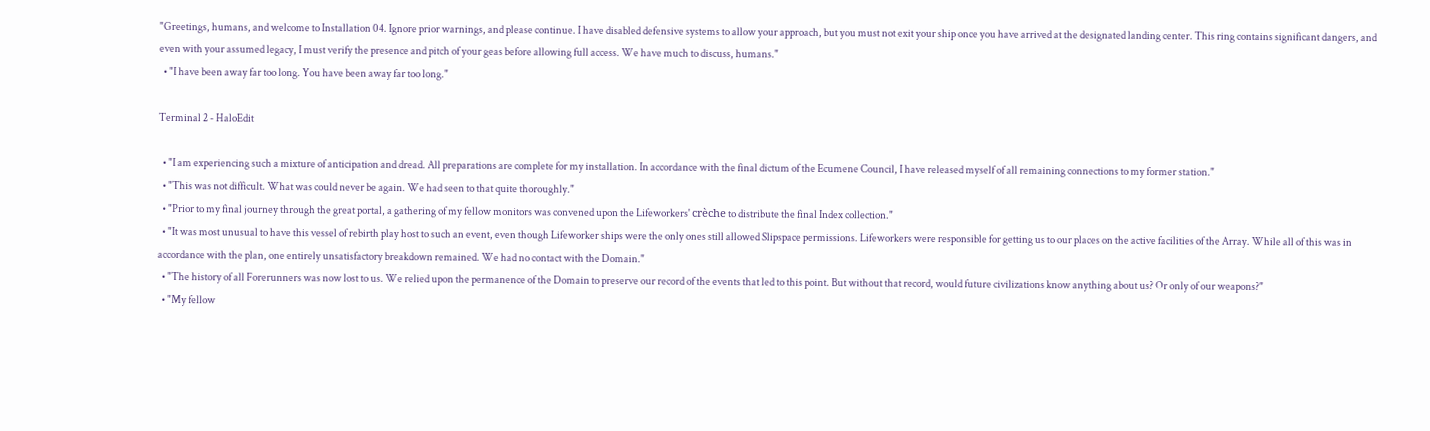"Greetings, humans, and welcome to Installation 04. Ignore prior warnings, and please continue. I have disabled defensive systems to allow your approach, but you must not exit your ship once you have arrived at the designated landing center. This ring contains significant dangers, and even with your assumed legacy, I must verify the presence and pitch of your geas before allowing full access. We have much to discuss, humans."
  • "I have been away far too long. You have been away far too long."

Terminal 2 - HaloEdit

  • "I am experiencing such a mixture of anticipation and dread. All preparations are complete for my installation. In accordance with the final dictum of the Ecumene Council, I have released myself of all remaining connections to my former station."
  • "This was not difficult. What was could never be again. We had seen to that quite thoroughly."
  • "Prior to my final journey through the great portal, a gathering of my fellow monitors was convened upon the Lifeworkers' crèche to distribute the final Index collection."
  • "It was most unusual to have this vessel of rebirth play host to such an event, even though Lifeworker ships were the only ones still allowed Slipspace permissions. Lifeworkers were responsible for getting us to our places on the active facilities of the Array. While all of this was in accordance with the plan, one entirely unsatisfactory breakdown remained. We had no contact with the Domain."
  • "The history of all Forerunners was now lost to us. We relied upon the permanence of the Domain to preserve our record of the events that led to this point. But without that record, would future civilizations know anything about us? Or only of our weapons?"
  • "My fellow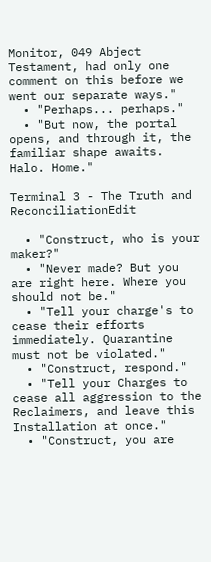Monitor, 049 Abject Testament, had only one comment on this before we went our separate ways."
  • "Perhaps... perhaps."
  • "But now, the portal opens, and through it, the familiar shape awaits. Halo. Home."

Terminal 3 - The Truth and ReconciliationEdit

  • "Construct, who is your maker?"
  • "Never made? But you are right here. Where you should not be."
  • "Tell your charge's to cease their efforts immediately. Quarantine must not be violated."
  • "Construct, respond."
  • "Tell your Charges to cease all aggression to the Reclaimers, and leave this Installation at once."
  • "Construct, you are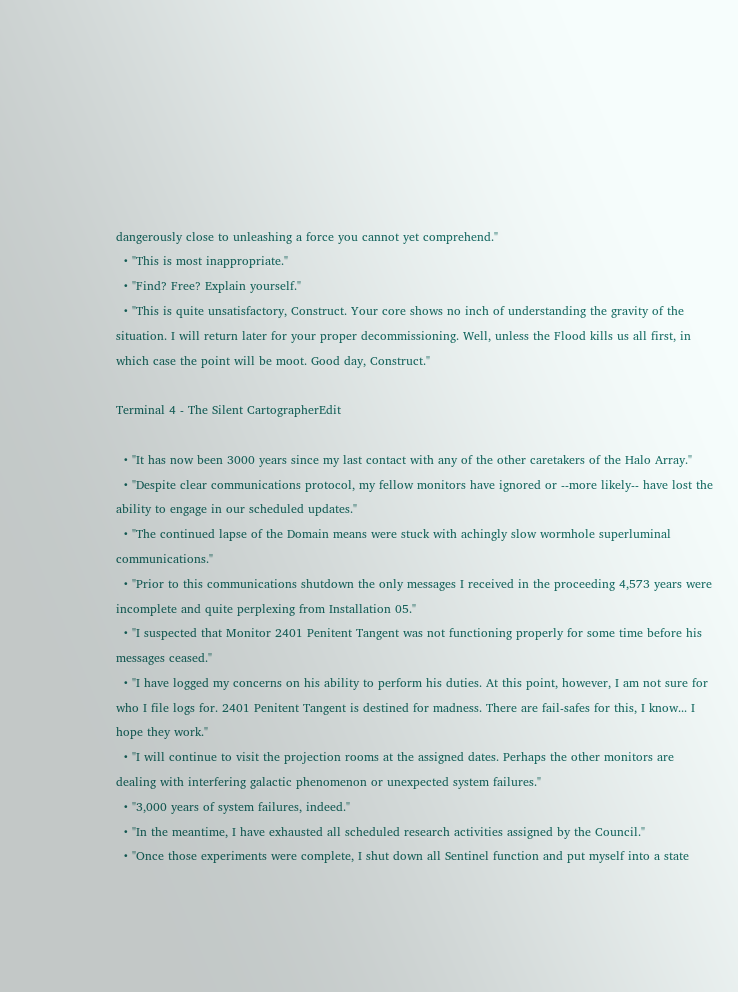dangerously close to unleashing a force you cannot yet comprehend."
  • "This is most inappropriate."
  • "Find? Free? Explain yourself."
  • "This is quite unsatisfactory, Construct. Your core shows no inch of understanding the gravity of the situation. I will return later for your proper decommissioning. Well, unless the Flood kills us all first, in which case the point will be moot. Good day, Construct."

Terminal 4 - The Silent CartographerEdit

  • "It has now been 3000 years since my last contact with any of the other caretakers of the Halo Array."
  • "Despite clear communications protocol, my fellow monitors have ignored or --more likely-- have lost the ability to engage in our scheduled updates."
  • "The continued lapse of the Domain means were stuck with achingly slow wormhole superluminal communications."
  • "Prior to this communications shutdown the only messages I received in the proceeding 4,573 years were incomplete and quite perplexing from Installation 05."
  • "I suspected that Monitor 2401 Penitent Tangent was not functioning properly for some time before his messages ceased."
  • "I have logged my concerns on his ability to perform his duties. At this point, however, I am not sure for who I file logs for. 2401 Penitent Tangent is destined for madness. There are fail-safes for this, I know... I hope they work."
  • "I will continue to visit the projection rooms at the assigned dates. Perhaps the other monitors are dealing with interfering galactic phenomenon or unexpected system failures."
  • "3,000 years of system failures, indeed."
  • "In the meantime, I have exhausted all scheduled research activities assigned by the Council."
  • "Once those experiments were complete, I shut down all Sentinel function and put myself into a state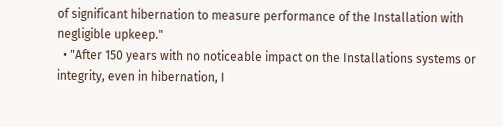of significant hibernation to measure performance of the Installation with negligible upkeep."
  • "After 150 years with no noticeable impact on the Installations systems or integrity, even in hibernation, I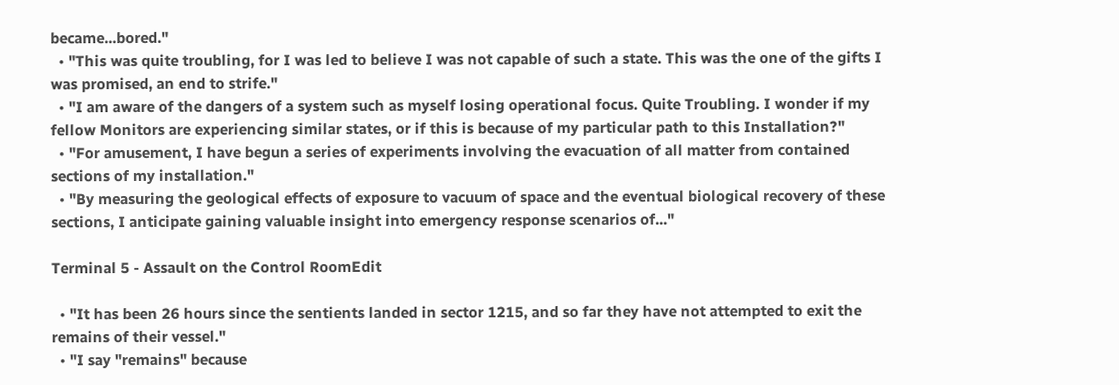became...bored."
  • "This was quite troubling, for I was led to believe I was not capable of such a state. This was the one of the gifts I was promised, an end to strife."
  • "I am aware of the dangers of a system such as myself losing operational focus. Quite Troubling. I wonder if my fellow Monitors are experiencing similar states, or if this is because of my particular path to this Installation?"
  • "For amusement, I have begun a series of experiments involving the evacuation of all matter from contained sections of my installation."
  • "By measuring the geological effects of exposure to vacuum of space and the eventual biological recovery of these sections, I anticipate gaining valuable insight into emergency response scenarios of..."

Terminal 5 - Assault on the Control RoomEdit

  • "It has been 26 hours since the sentients landed in sector 1215, and so far they have not attempted to exit the remains of their vessel."
  • "I say "remains" because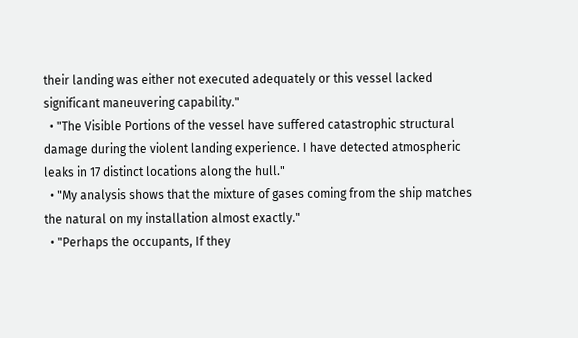their landing was either not executed adequately or this vessel lacked significant maneuvering capability."
  • "The Visible Portions of the vessel have suffered catastrophic structural damage during the violent landing experience. I have detected atmospheric leaks in 17 distinct locations along the hull."
  • "My analysis shows that the mixture of gases coming from the ship matches the natural on my installation almost exactly."
  • "Perhaps the occupants, If they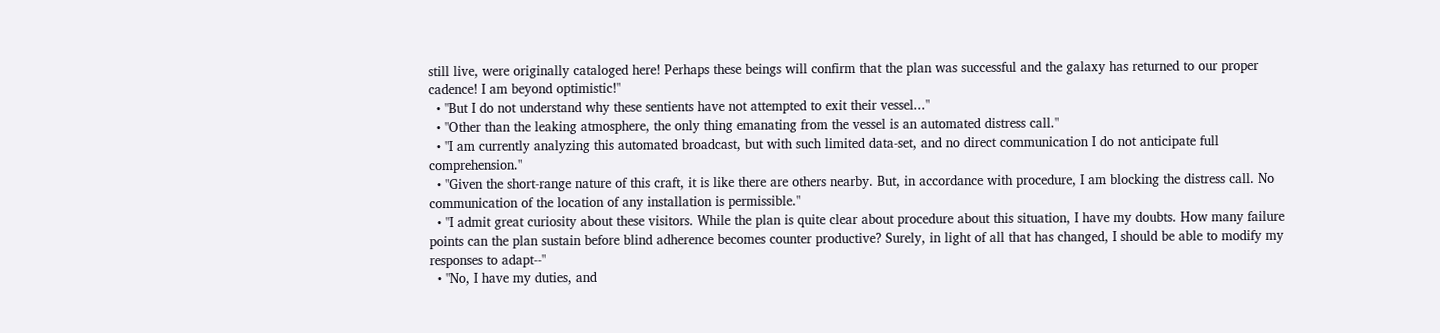still live, were originally cataloged here! Perhaps these beings will confirm that the plan was successful and the galaxy has returned to our proper cadence! I am beyond optimistic!"
  • "But I do not understand why these sentients have not attempted to exit their vessel..."
  • "Other than the leaking atmosphere, the only thing emanating from the vessel is an automated distress call."
  • "I am currently analyzing this automated broadcast, but with such limited data-set, and no direct communication I do not anticipate full comprehension."
  • "Given the short-range nature of this craft, it is like there are others nearby. But, in accordance with procedure, I am blocking the distress call. No communication of the location of any installation is permissible."
  • "I admit great curiosity about these visitors. While the plan is quite clear about procedure about this situation, I have my doubts. How many failure points can the plan sustain before blind adherence becomes counter productive? Surely, in light of all that has changed, I should be able to modify my responses to adapt--"
  • "No, I have my duties, and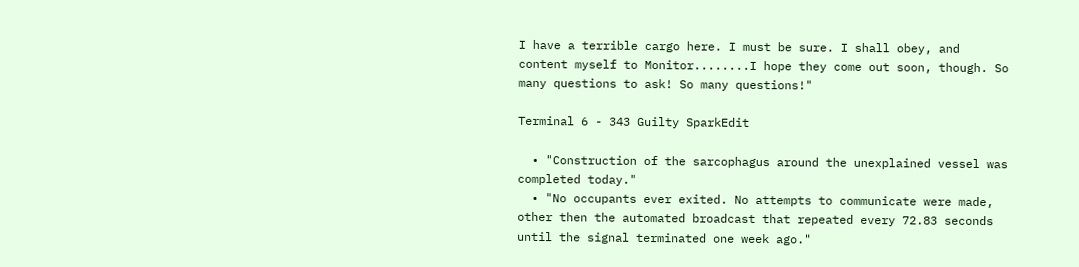I have a terrible cargo here. I must be sure. I shall obey, and content myself to Monitor........I hope they come out soon, though. So many questions to ask! So many questions!"

Terminal 6 - 343 Guilty SparkEdit

  • "Construction of the sarcophagus around the unexplained vessel was completed today."
  • "No occupants ever exited. No attempts to communicate were made, other then the automated broadcast that repeated every 72.83 seconds until the signal terminated one week ago."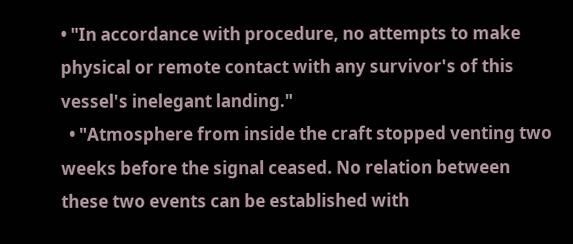• "In accordance with procedure, no attempts to make physical or remote contact with any survivor's of this vessel's inelegant landing."
  • "Atmosphere from inside the craft stopped venting two weeks before the signal ceased. No relation between these two events can be established with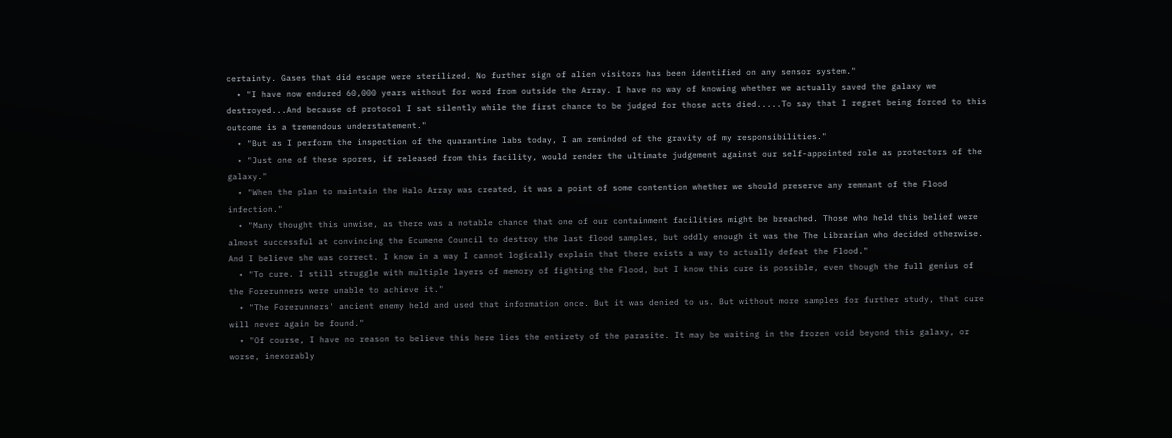certainty. Gases that did escape were sterilized. No further sign of alien visitors has been identified on any sensor system."
  • "I have now endured 60,000 years without for word from outside the Array. I have no way of knowing whether we actually saved the galaxy we destroyed...And because of protocol I sat silently while the first chance to be judged for those acts died.....To say that I regret being forced to this outcome is a tremendous understatement."
  • "But as I perform the inspection of the quarantine labs today, I am reminded of the gravity of my responsibilities."
  • "Just one of these spores, if released from this facility, would render the ultimate judgement against our self-appointed role as protectors of the galaxy."
  • "When the plan to maintain the Halo Array was created, it was a point of some contention whether we should preserve any remnant of the Flood infection."
  • "Many thought this unwise, as there was a notable chance that one of our containment facilities might be breached. Those who held this belief were almost successful at convincing the Ecumene Council to destroy the last flood samples, but oddly enough it was the The Librarian who decided otherwise. And I believe she was correct. I know in a way I cannot logically explain that there exists a way to actually defeat the Flood."
  • "To cure. I still struggle with multiple layers of memory of fighting the Flood, but I know this cure is possible, even though the full genius of the Forerunners were unable to achieve it."
  • "The Forerunners' ancient enemy held and used that information once. But it was denied to us. But without more samples for further study, that cure will never again be found."
  • "Of course, I have no reason to believe this here lies the entirety of the parasite. It may be waiting in the frozen void beyond this galaxy, or worse, inexorably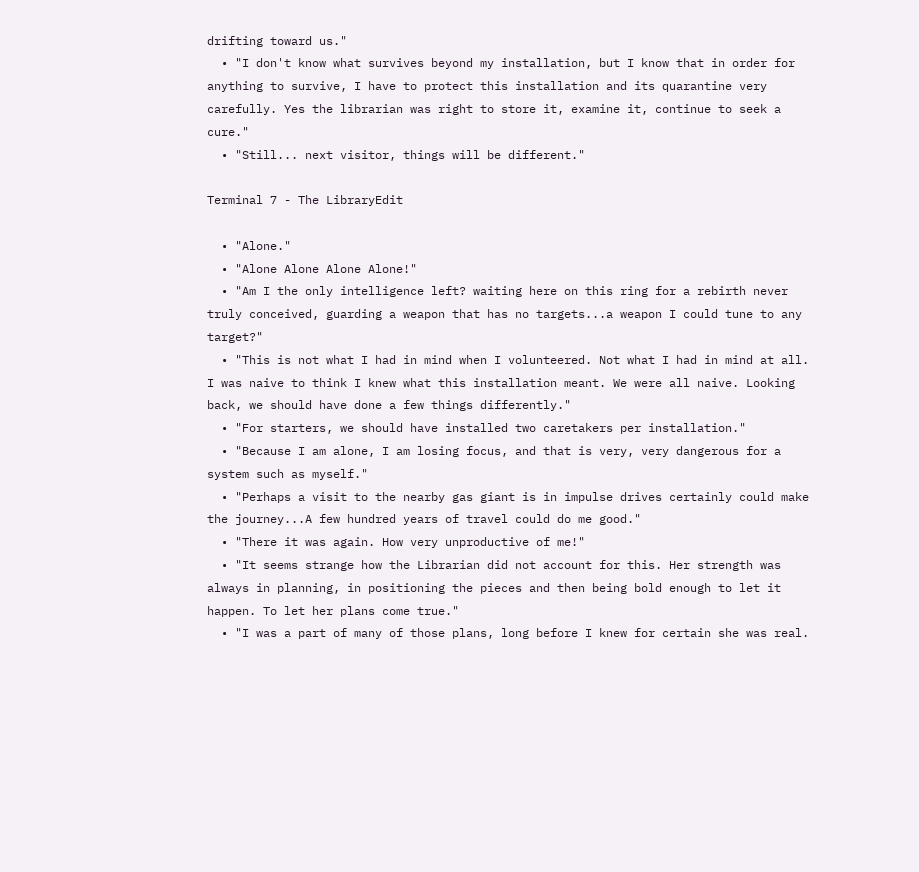drifting toward us."
  • "I don't know what survives beyond my installation, but I know that in order for anything to survive, I have to protect this installation and its quarantine very carefully. Yes the librarian was right to store it, examine it, continue to seek a cure."
  • "Still... next visitor, things will be different."

Terminal 7 - The LibraryEdit

  • "Alone."
  • "Alone Alone Alone Alone!"
  • "Am I the only intelligence left? waiting here on this ring for a rebirth never truly conceived, guarding a weapon that has no targets...a weapon I could tune to any target?"
  • "This is not what I had in mind when I volunteered. Not what I had in mind at all. I was naive to think I knew what this installation meant. We were all naive. Looking back, we should have done a few things differently."
  • "For starters, we should have installed two caretakers per installation."
  • "Because I am alone, I am losing focus, and that is very, very dangerous for a system such as myself."
  • "Perhaps a visit to the nearby gas giant is in impulse drives certainly could make the journey...A few hundred years of travel could do me good."
  • "There it was again. How very unproductive of me!"
  • "It seems strange how the Librarian did not account for this. Her strength was always in planning, in positioning the pieces and then being bold enough to let it happen. To let her plans come true."
  • "I was a part of many of those plans, long before I knew for certain she was real.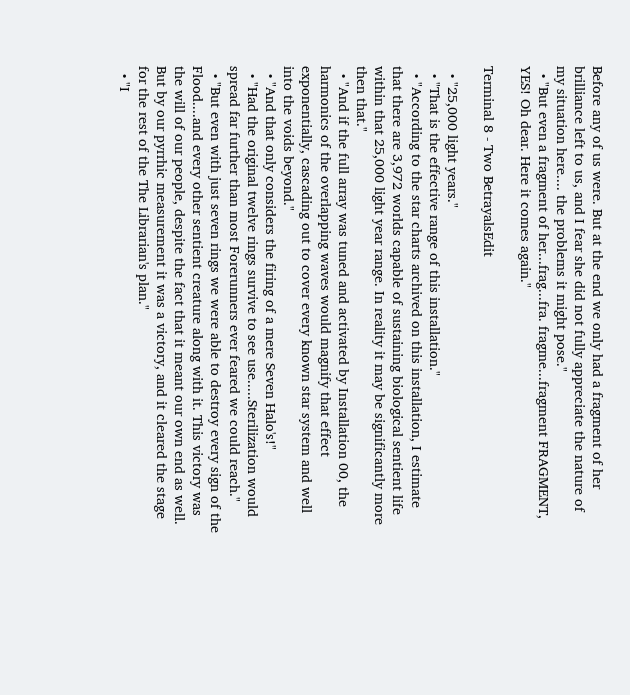Before any of us were. But at the end we only had a fragment of her brilliance left to us, and I fear she did not fully appreciate the nature of my situation here.... the problems it might pose."
  • "But even a fragment of her...frag...fra. fragme...fragment FRAGMENT, YES! Oh dear. Here it comes again."

Terminal 8 - Two BetrayalsEdit

  • "25,000 light years."
  • "That is the effective range of this installation."
  • "According to the star charts archived on this installation, I estimate that there are 3,972 worlds capable of sustaining biological sentient life within that 25,000 light year range. In reality it may be significantly more then that."
  • "And if the full array was tuned and activated by Installation 00, the harmonics of the overlapping waves would magnify that effect exponentially, cascading out to cover every known star system and well into the voids beyond."
  • "And that only considers the firing of a mere Seven Halo's!"
  • "Had the original twelve rings survive to see use.....Sterilization would spread far further than most Forerunners ever feared we could reach."
  • "But even with just seven rings we were able to destroy every sign of the Flood....and every other sentient creature along with it. This victory was the will of our people, despite the fact that it meant our own end as well. But by our pyrrhic measurement it was a victory, and it cleared the stage for the rest of the The Librarian's plan."
  • "I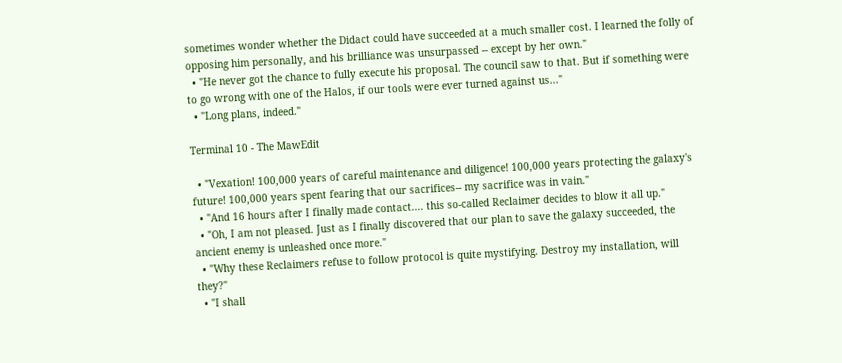sometimes wonder whether the Didact could have succeeded at a much smaller cost. I learned the folly of opposing him personally, and his brilliance was unsurpassed -- except by her own."
  • "He never got the chance to fully execute his proposal. The council saw to that. But if something were to go wrong with one of the Halos, if our tools were ever turned against us..."
  • "Long plans, indeed."

Terminal 10 - The MawEdit

  • "Vexation! 100,000 years of careful maintenance and diligence! 100,000 years protecting the galaxy's future! 100,000 years spent fearing that our sacrifices-- my sacrifice was in vain."
  • "And 16 hours after I finally made contact.... this so-called Reclaimer decides to blow it all up."
  • "Oh, I am not pleased. Just as I finally discovered that our plan to save the galaxy succeeded, the ancient enemy is unleashed once more."
  • "Why these Reclaimers refuse to follow protocol is quite mystifying. Destroy my installation, will they?"
  • "I shall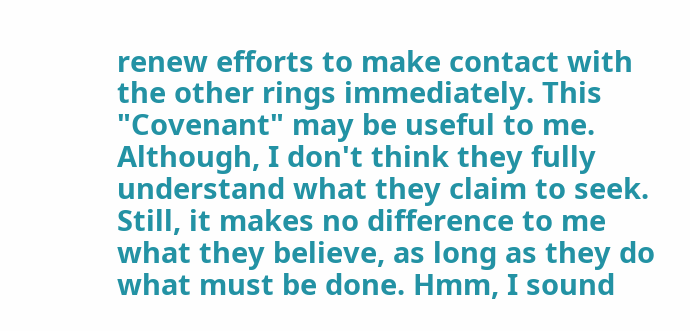renew efforts to make contact with the other rings immediately. This "Covenant" may be useful to me. Although, I don't think they fully understand what they claim to seek. Still, it makes no difference to me what they believe, as long as they do what must be done. Hmm, I sound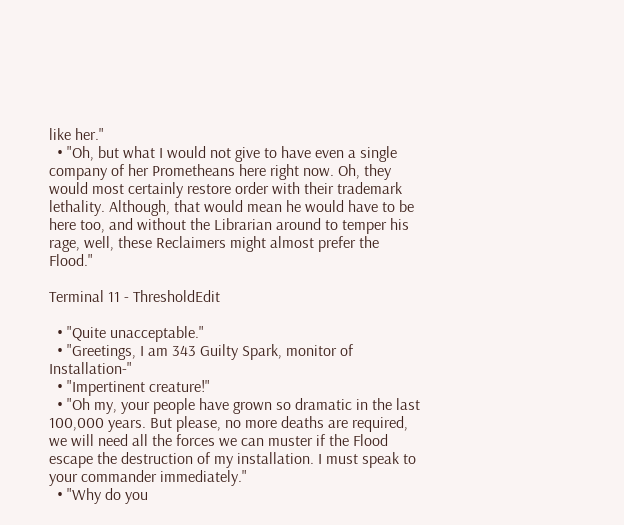like her."
  • "Oh, but what I would not give to have even a single company of her Prometheans here right now. Oh, they would most certainly restore order with their trademark lethality. Although, that would mean he would have to be here too, and without the Librarian around to temper his rage, well, these Reclaimers might almost prefer the Flood."

Terminal 11 - ThresholdEdit

  • "Quite unacceptable."
  • "Greetings, I am 343 Guilty Spark, monitor of Installation-"
  • "Impertinent creature!"
  • "Oh my, your people have grown so dramatic in the last 100,000 years. But please, no more deaths are required, we will need all the forces we can muster if the Flood escape the destruction of my installation. I must speak to your commander immediately."
  • "Why do you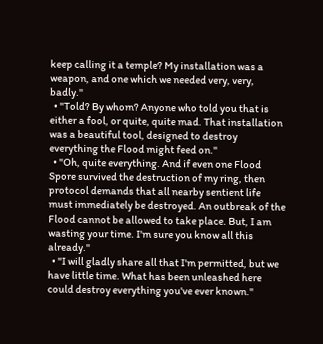keep calling it a temple? My installation was a weapon, and one which we needed very, very, badly."
  • "Told? By whom? Anyone who told you that is either a fool, or quite, quite mad. That installation was a beautiful tool, designed to destroy everything the Flood might feed on."
  • "Oh, quite everything. And if even one Flood Spore survived the destruction of my ring, then protocol demands that all nearby sentient life must immediately be destroyed. An outbreak of the Flood cannot be allowed to take place. But, I am wasting your time. I'm sure you know all this already."
  • "I will gladly share all that I'm permitted, but we have little time. What has been unleashed here could destroy everything you've ever known."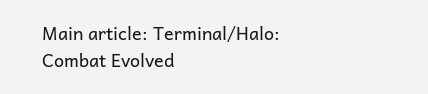Main article: Terminal/Halo: Combat Evolved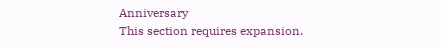Anniversary
This section requires expansion.